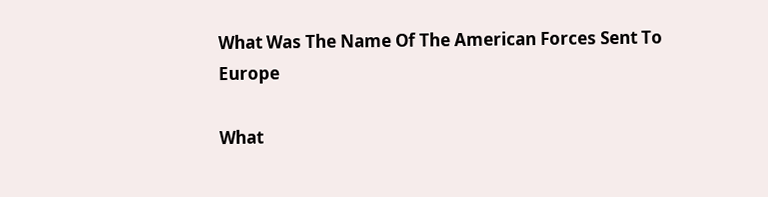What Was The Name Of The American Forces Sent To Europe

What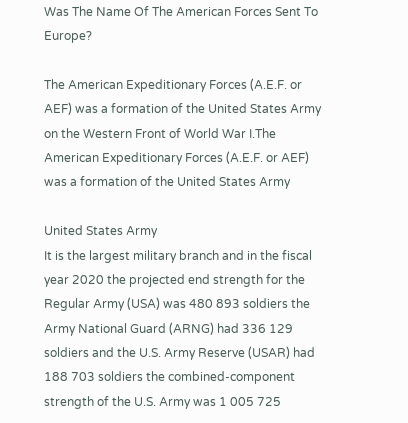Was The Name Of The American Forces Sent To Europe?

The American Expeditionary Forces (A.E.F. or AEF) was a formation of the United States Army on the Western Front of World War I.The American Expeditionary Forces (A.E.F. or AEF) was a formation of the United States Army

United States Army
It is the largest military branch and in the fiscal year 2020 the projected end strength for the Regular Army (USA) was 480 893 soldiers the Army National Guard (ARNG) had 336 129 soldiers and the U.S. Army Reserve (USAR) had 188 703 soldiers the combined-component strength of the U.S. Army was 1 005 725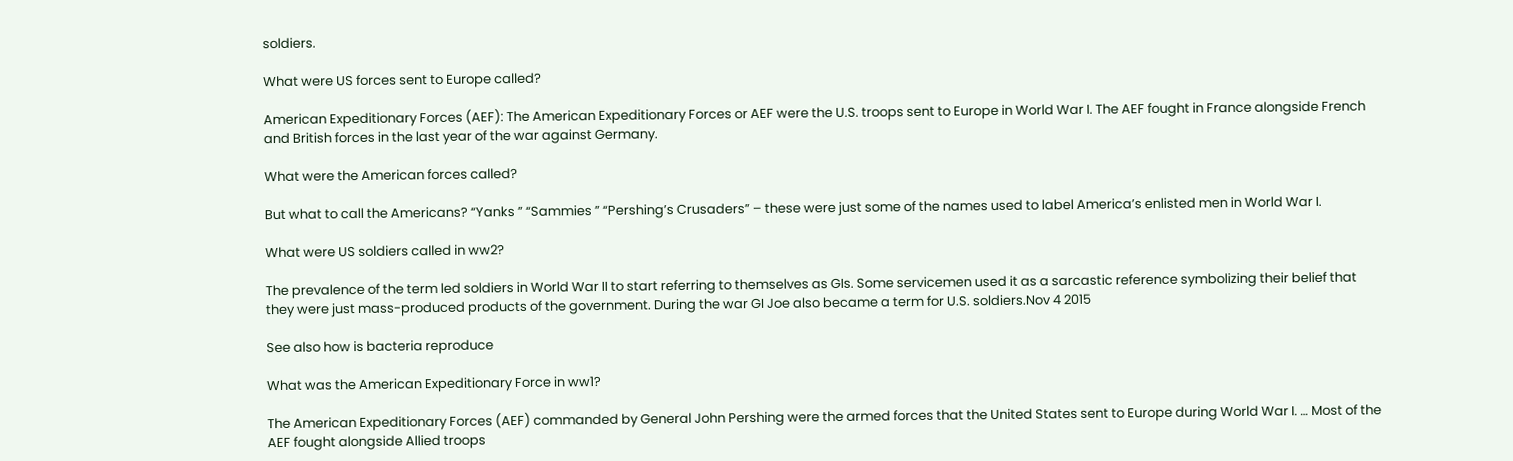soldiers.

What were US forces sent to Europe called?

American Expeditionary Forces (AEF): The American Expeditionary Forces or AEF were the U.S. troops sent to Europe in World War I. The AEF fought in France alongside French and British forces in the last year of the war against Germany.

What were the American forces called?

But what to call the Americans? “Yanks ” “Sammies ” “Pershing’s Crusaders” – these were just some of the names used to label America’s enlisted men in World War I.

What were US soldiers called in ww2?

The prevalence of the term led soldiers in World War II to start referring to themselves as GIs. Some servicemen used it as a sarcastic reference symbolizing their belief that they were just mass-produced products of the government. During the war GI Joe also became a term for U.S. soldiers.Nov 4 2015

See also how is bacteria reproduce

What was the American Expeditionary Force in ww1?

The American Expeditionary Forces (AEF) commanded by General John Pershing were the armed forces that the United States sent to Europe during World War I. … Most of the AEF fought alongside Allied troops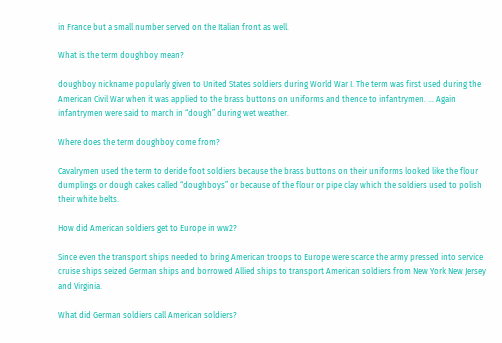in France but a small number served on the Italian front as well.

What is the term doughboy mean?

doughboy nickname popularly given to United States soldiers during World War I. The term was first used during the American Civil War when it was applied to the brass buttons on uniforms and thence to infantrymen. … Again infantrymen were said to march in “dough” during wet weather.

Where does the term doughboy come from?

Cavalrymen used the term to deride foot soldiers because the brass buttons on their uniforms looked like the flour dumplings or dough cakes called “doughboys” or because of the flour or pipe clay which the soldiers used to polish their white belts.

How did American soldiers get to Europe in ww2?

Since even the transport ships needed to bring American troops to Europe were scarce the army pressed into service cruise ships seized German ships and borrowed Allied ships to transport American soldiers from New York New Jersey and Virginia.

What did German soldiers call American soldiers?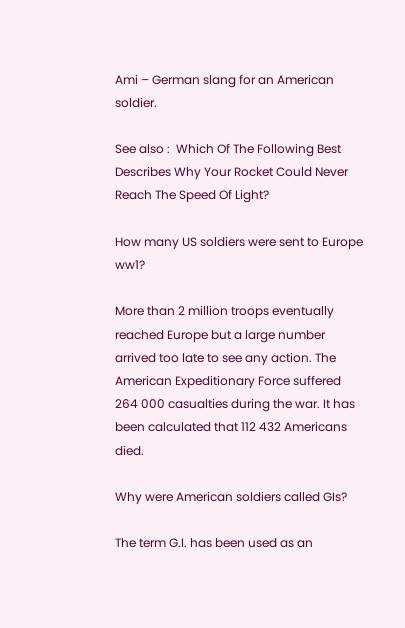Ami – German slang for an American soldier.

See also :  Which Of The Following Best Describes Why Your Rocket Could Never Reach The Speed Of Light?

How many US soldiers were sent to Europe ww1?

More than 2 million troops eventually reached Europe but a large number arrived too late to see any action. The American Expeditionary Force suffered 264 000 casualties during the war. It has been calculated that 112 432 Americans died.

Why were American soldiers called GIs?

The term G.I. has been used as an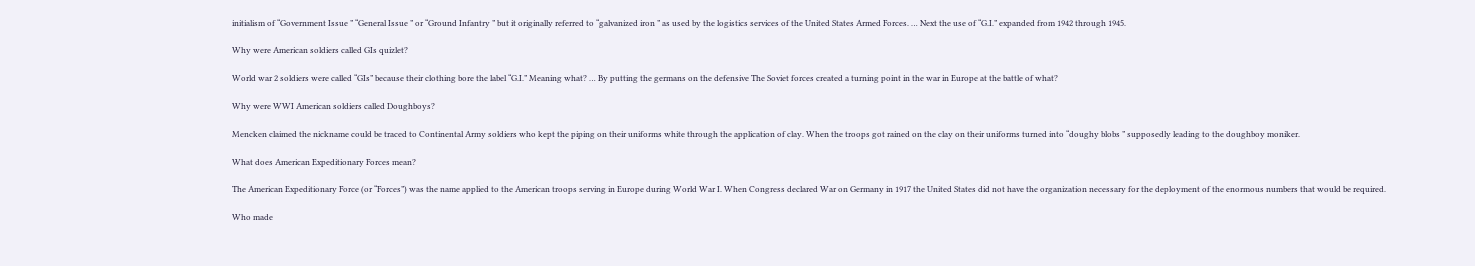initialism of “Government Issue ” “General Issue ” or “Ground Infantry ” but it originally referred to “galvanized iron ” as used by the logistics services of the United States Armed Forces. … Next the use of “G.I.” expanded from 1942 through 1945.

Why were American soldiers called GIs quizlet?

World war 2 soldiers were called “GIs” because their clothing bore the label “G.I.” Meaning what? … By putting the germans on the defensive The Soviet forces created a turning point in the war in Europe at the battle of what?

Why were WWI American soldiers called Doughboys?

Mencken claimed the nickname could be traced to Continental Army soldiers who kept the piping on their uniforms white through the application of clay. When the troops got rained on the clay on their uniforms turned into “doughy blobs ” supposedly leading to the doughboy moniker.

What does American Expeditionary Forces mean?

The American Expeditionary Force (or “Forces”) was the name applied to the American troops serving in Europe during World War I. When Congress declared War on Germany in 1917 the United States did not have the organization necessary for the deployment of the enormous numbers that would be required.

Who made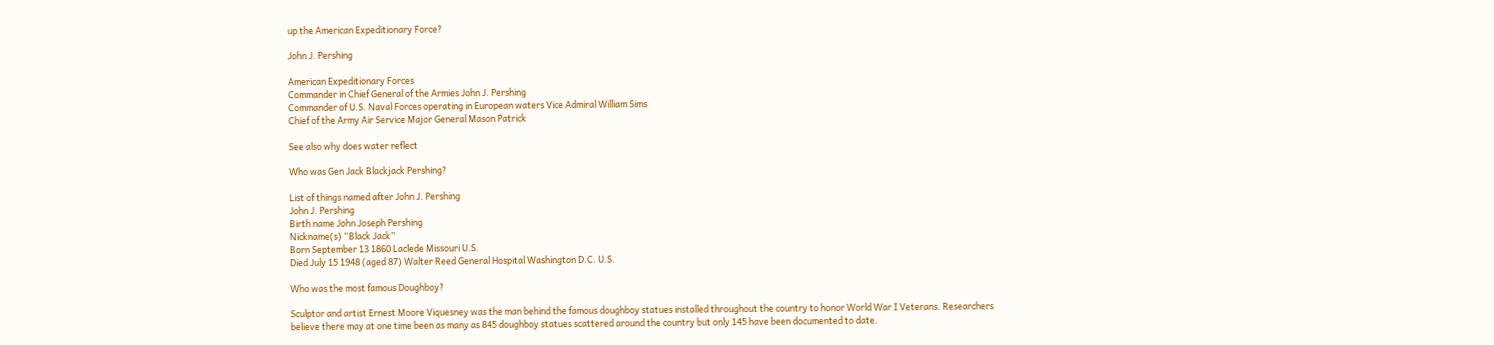up the American Expeditionary Force?

John J. Pershing

American Expeditionary Forces
Commander in Chief General of the Armies John J. Pershing
Commander of U.S. Naval Forces operating in European waters Vice Admiral William Sims
Chief of the Army Air Service Major General Mason Patrick

See also why does water reflect

Who was Gen Jack Blackjack Pershing?

List of things named after John J. Pershing
John J. Pershing
Birth name John Joseph Pershing
Nickname(s) “Black Jack”
Born September 13 1860 Laclede Missouri U.S.
Died July 15 1948 (aged 87) Walter Reed General Hospital Washington D.C. U.S.

Who was the most famous Doughboy?

Sculptor and artist Ernest Moore Viquesney was the man behind the famous doughboy statues installed throughout the country to honor World War I Veterans. Researchers believe there may at one time been as many as 845 doughboy statues scattered around the country but only 145 have been documented to date.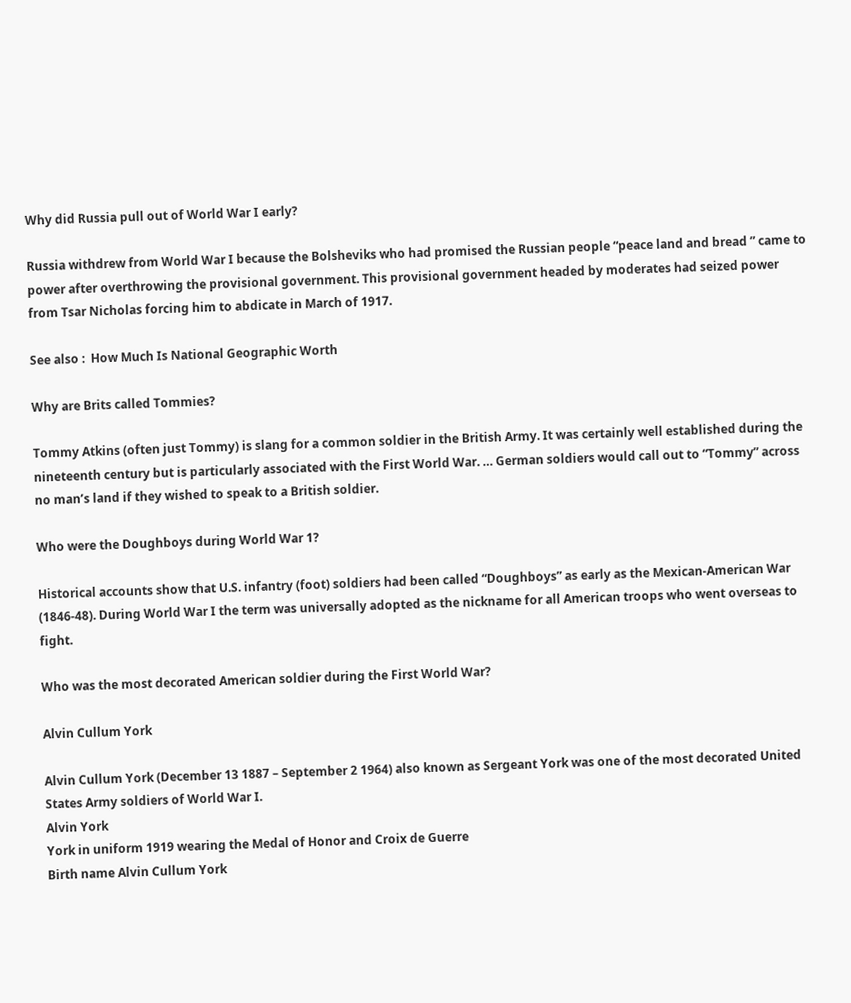Why did Russia pull out of World War I early?

Russia withdrew from World War I because the Bolsheviks who had promised the Russian people “peace land and bread ” came to power after overthrowing the provisional government. This provisional government headed by moderates had seized power from Tsar Nicholas forcing him to abdicate in March of 1917.

See also :  How Much Is National Geographic Worth

Why are Brits called Tommies?

Tommy Atkins (often just Tommy) is slang for a common soldier in the British Army. It was certainly well established during the nineteenth century but is particularly associated with the First World War. … German soldiers would call out to “Tommy” across no man’s land if they wished to speak to a British soldier.

Who were the Doughboys during World War 1?

Historical accounts show that U.S. infantry (foot) soldiers had been called “Doughboys” as early as the Mexican-American War (1846-48). During World War I the term was universally adopted as the nickname for all American troops who went overseas to fight.

Who was the most decorated American soldier during the First World War?

Alvin Cullum York

Alvin Cullum York (December 13 1887 – September 2 1964) also known as Sergeant York was one of the most decorated United States Army soldiers of World War I.
Alvin York
York in uniform 1919 wearing the Medal of Honor and Croix de Guerre
Birth name Alvin Cullum York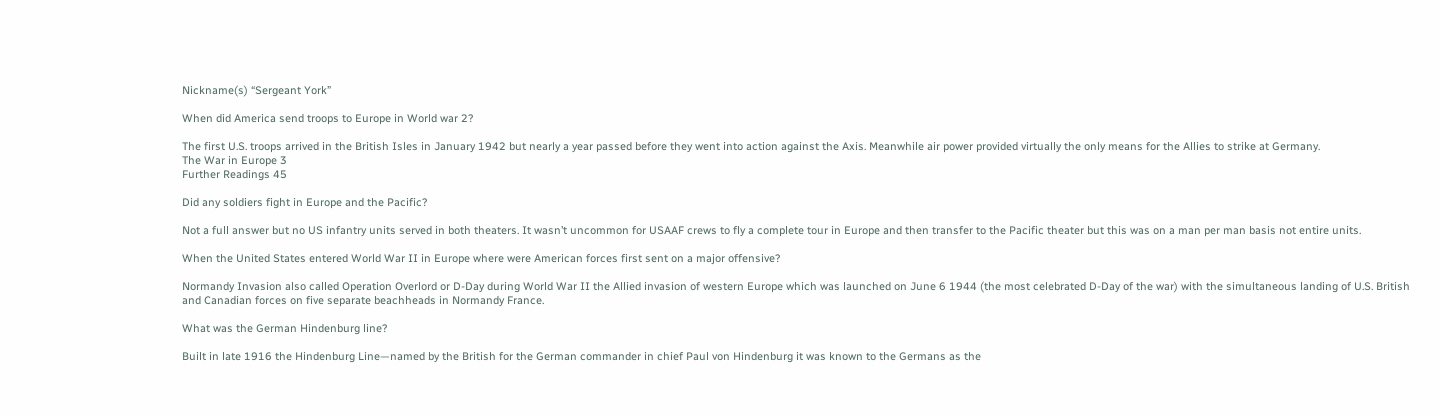Nickname(s) “Sergeant York”

When did America send troops to Europe in World war 2?

The first U.S. troops arrived in the British Isles in January 1942 but nearly a year passed before they went into action against the Axis. Meanwhile air power provided virtually the only means for the Allies to strike at Germany.
The War in Europe 3
Further Readings 45

Did any soldiers fight in Europe and the Pacific?

Not a full answer but no US infantry units served in both theaters. It wasn’t uncommon for USAAF crews to fly a complete tour in Europe and then transfer to the Pacific theater but this was on a man per man basis not entire units.

When the United States entered World War II in Europe where were American forces first sent on a major offensive?

Normandy Invasion also called Operation Overlord or D-Day during World War II the Allied invasion of western Europe which was launched on June 6 1944 (the most celebrated D-Day of the war) with the simultaneous landing of U.S. British and Canadian forces on five separate beachheads in Normandy France.

What was the German Hindenburg line?

Built in late 1916 the Hindenburg Line—named by the British for the German commander in chief Paul von Hindenburg it was known to the Germans as the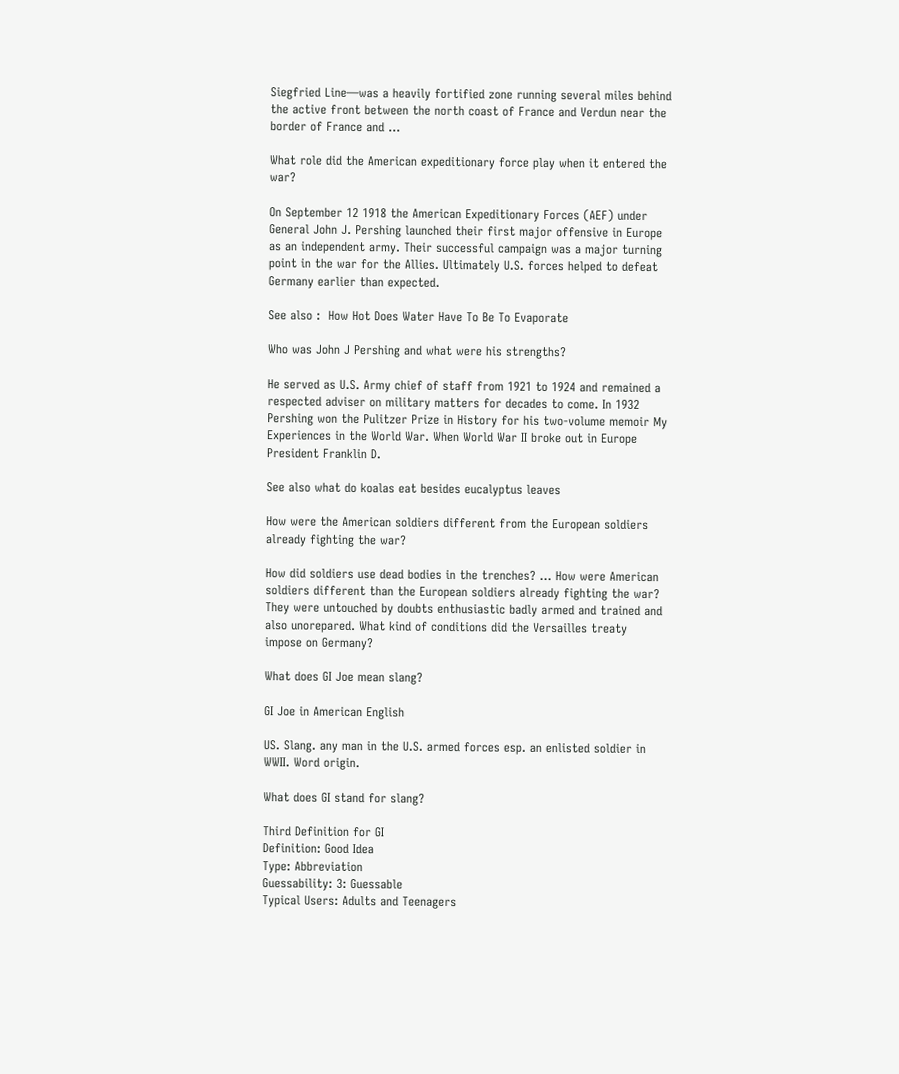Siegfried Line—was a heavily fortified zone running several miles behind the active front between the north coast of France and Verdun near the border of France and …

What role did the American expeditionary force play when it entered the war?

On September 12 1918 the American Expeditionary Forces (AEF) under General John J. Pershing launched their first major offensive in Europe as an independent army. Their successful campaign was a major turning point in the war for the Allies. Ultimately U.S. forces helped to defeat Germany earlier than expected.

See also :  How Hot Does Water Have To Be To Evaporate

Who was John J Pershing and what were his strengths?

He served as U.S. Army chief of staff from 1921 to 1924 and remained a respected adviser on military matters for decades to come. In 1932 Pershing won the Pulitzer Prize in History for his two-volume memoir My Experiences in the World War. When World War II broke out in Europe President Franklin D.

See also what do koalas eat besides eucalyptus leaves

How were the American soldiers different from the European soldiers already fighting the war?

How did soldiers use dead bodies in the trenches? … How were American soldiers different than the European soldiers already fighting the war? They were untouched by doubts enthusiastic badly armed and trained and also unorepared. What kind of conditions did the Versailles treaty impose on Germany?

What does GI Joe mean slang?

GI Joe in American English

US. Slang. any man in the U.S. armed forces esp. an enlisted soldier in WWII. Word origin.

What does GI stand for slang?

Third Definition for GI
Definition: Good Idea
Type: Abbreviation
Guessability: 3: Guessable
Typical Users: Adults and Teenagers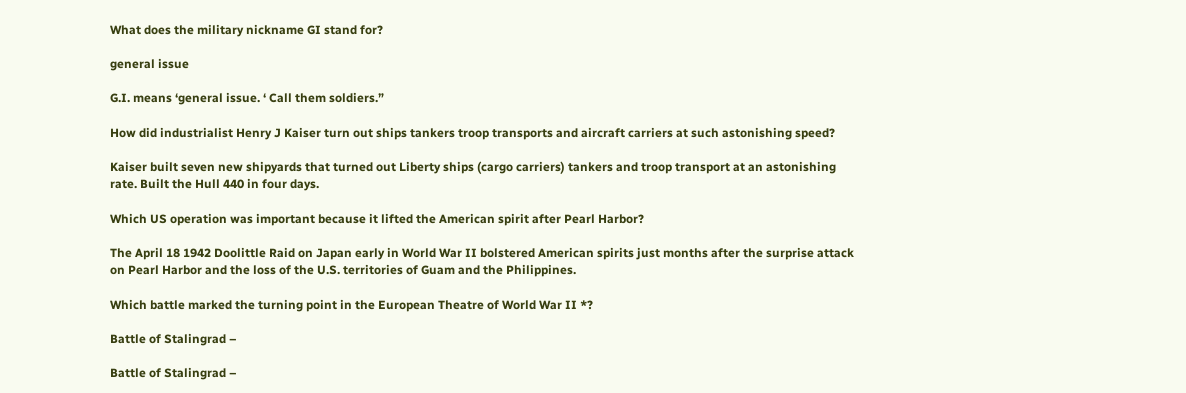What does the military nickname GI stand for?

general issue

G.I. means ‘general issue. ‘ Call them soldiers.”

How did industrialist Henry J Kaiser turn out ships tankers troop transports and aircraft carriers at such astonishing speed?

Kaiser built seven new shipyards that turned out Liberty ships (cargo carriers) tankers and troop transport at an astonishing rate. Built the Hull 440 in four days.

Which US operation was important because it lifted the American spirit after Pearl Harbor?

The April 18 1942 Doolittle Raid on Japan early in World War II bolstered American spirits just months after the surprise attack on Pearl Harbor and the loss of the U.S. territories of Guam and the Philippines.

Which battle marked the turning point in the European Theatre of World War II *?

Battle of Stalingrad –

Battle of Stalingrad –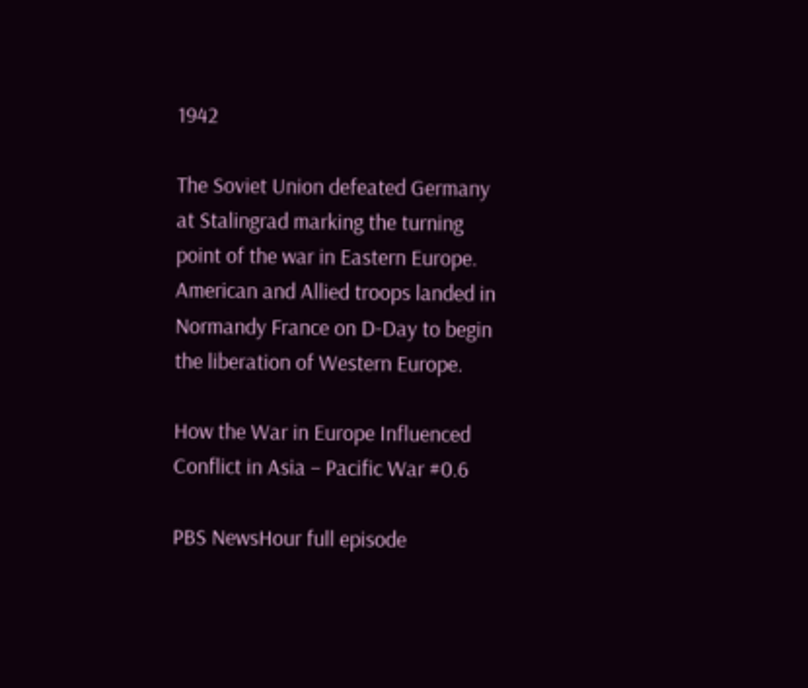1942

The Soviet Union defeated Germany at Stalingrad marking the turning point of the war in Eastern Europe. American and Allied troops landed in Normandy France on D-Day to begin the liberation of Western Europe.

How the War in Europe Influenced Conflict in Asia – Pacific War #0.6

PBS NewsHour full episode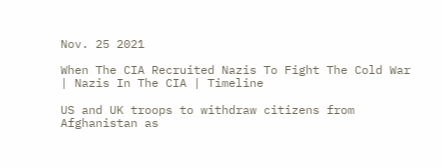Nov. 25 2021

When The CIA Recruited Nazis To Fight The Cold War | Nazis In The CIA | Timeline

US and UK troops to withdraw citizens from Afghanistan as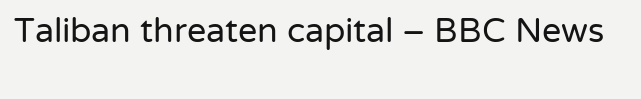Taliban threaten capital – BBC News